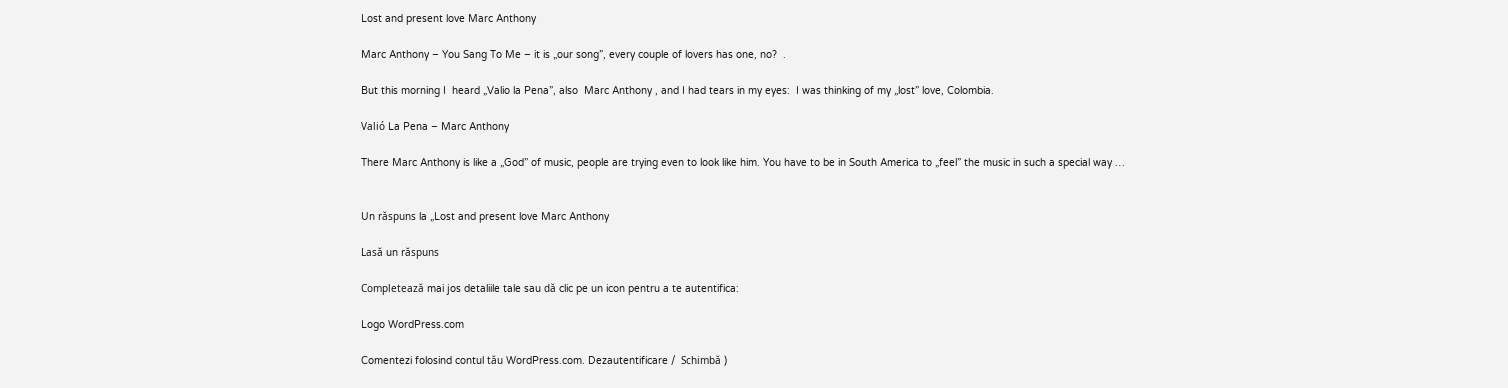Lost and present love Marc Anthony

Marc Anthony – You Sang To Me – it is „our song”, every couple of lovers has one, no?  .

But this morning I  heard „Valio la Pena”, also  Marc Anthony , and I had tears in my eyes:  I was thinking of my „lost” love, Colombia.

Valió La Pena – Marc Anthony

There Marc Anthony is like a „God” of music, people are trying even to look like him. You have to be in South America to „feel” the music in such a special way …


Un răspuns la „Lost and present love Marc Anthony

Lasă un răspuns

Completează mai jos detaliile tale sau dă clic pe un icon pentru a te autentifica:

Logo WordPress.com

Comentezi folosind contul tău WordPress.com. Dezautentificare /  Schimbă )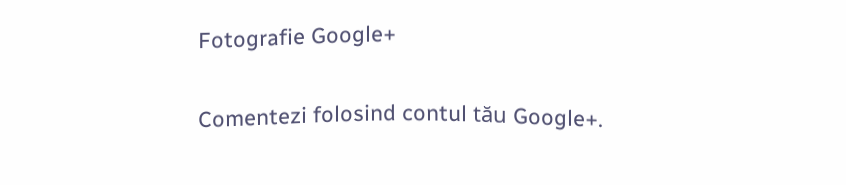Fotografie Google+

Comentezi folosind contul tău Google+.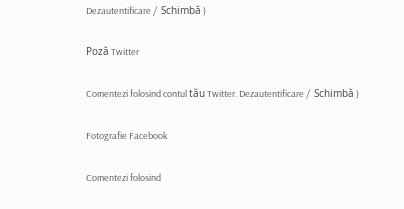Dezautentificare /  Schimbă )

Poză Twitter

Comentezi folosind contul tău Twitter. Dezautentificare /  Schimbă )

Fotografie Facebook

Comentezi folosind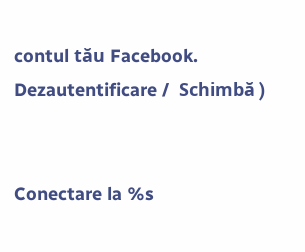contul tău Facebook. Dezautentificare /  Schimbă )


Conectare la %s